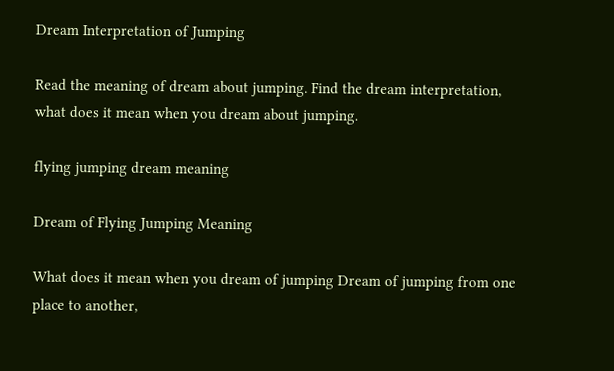Dream Interpretation of Jumping

Read the meaning of dream about jumping. Find the dream interpretation, what does it mean when you dream about jumping.

flying jumping dream meaning

Dream of Flying Jumping Meaning

What does it mean when you dream of jumping Dream of jumping from one place to another,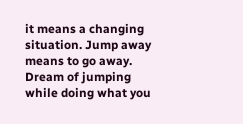it means a changing situation. Jump away means to go away. Dream of jumping while doing what you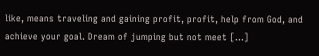like, means traveling and gaining profit, profit, help from God, and achieve your goal. Dream of jumping but not meet […]